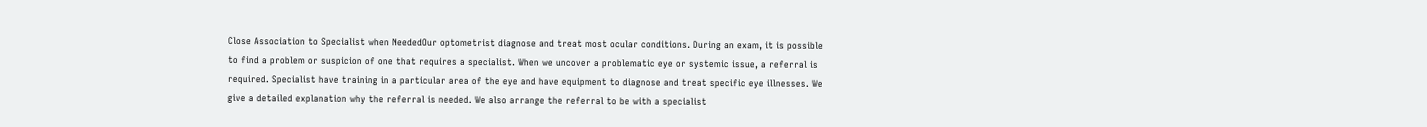Close Association to Specialist when NeededOur optometrist diagnose and treat most ocular conditions. During an exam, it is possible to find a problem or suspicion of one that requires a specialist. When we uncover a problematic eye or systemic issue, a referral is required. Specialist have training in a particular area of the eye and have equipment to diagnose and treat specific eye illnesses. We give a detailed explanation why the referral is needed. We also arrange the referral to be with a specialist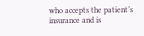who accepts the patient’s insurance and is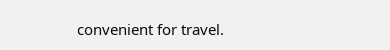convenient for travel.